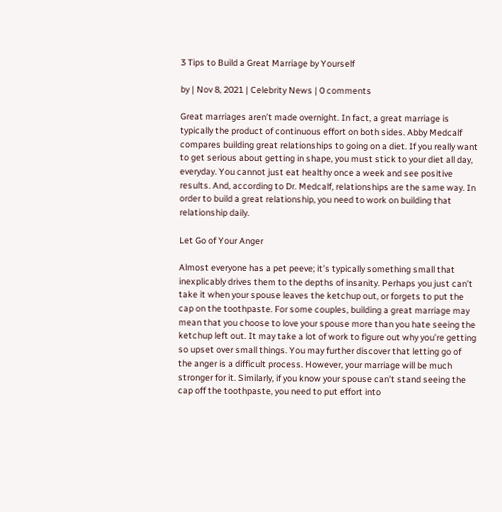3 Tips to Build a Great Marriage by Yourself

by | Nov 8, 2021 | Celebrity News | 0 comments

Great marriages aren’t made overnight. In fact, a great marriage is typically the product of continuous effort on both sides. Abby Medcalf compares building great relationships to going on a diet. If you really want to get serious about getting in shape, you must stick to your diet all day, everyday. You cannot just eat healthy once a week and see positive results. And, according to Dr. Medcalf, relationships are the same way. In order to build a great relationship, you need to work on building that relationship daily.

Let Go of Your Anger

Almost everyone has a pet peeve; it’s typically something small that inexplicably drives them to the depths of insanity. Perhaps you just can’t take it when your spouse leaves the ketchup out, or forgets to put the cap on the toothpaste. For some couples, building a great marriage may mean that you choose to love your spouse more than you hate seeing the ketchup left out. It may take a lot of work to figure out why you’re getting so upset over small things. You may further discover that letting go of the anger is a difficult process. However, your marriage will be much stronger for it. Similarly, if you know your spouse can’t stand seeing the cap off the toothpaste, you need to put effort into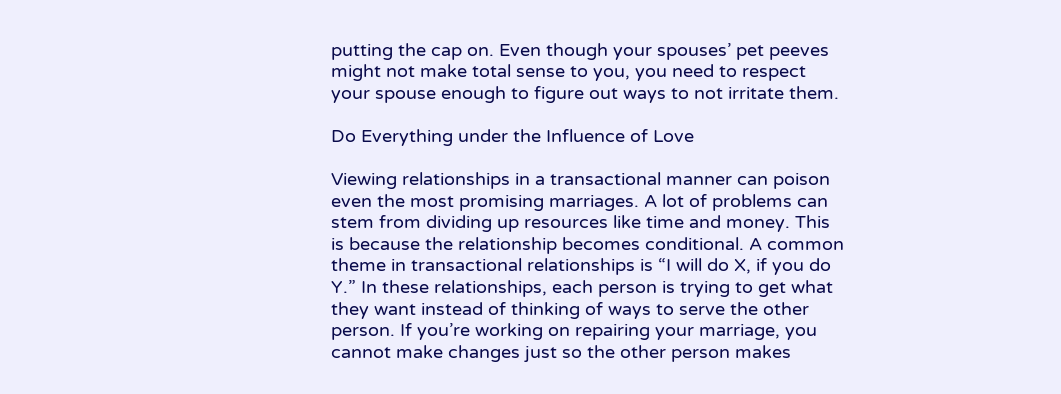putting the cap on. Even though your spouses’ pet peeves might not make total sense to you, you need to respect your spouse enough to figure out ways to not irritate them.

Do Everything under the Influence of Love

Viewing relationships in a transactional manner can poison even the most promising marriages. A lot of problems can stem from dividing up resources like time and money. This is because the relationship becomes conditional. A common theme in transactional relationships is “I will do X, if you do Y.” In these relationships, each person is trying to get what they want instead of thinking of ways to serve the other person. If you’re working on repairing your marriage, you cannot make changes just so the other person makes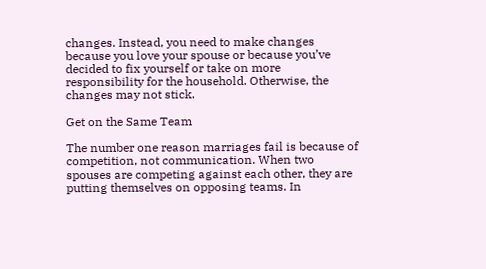changes. Instead, you need to make changes because you love your spouse or because you’ve decided to fix yourself or take on more responsibility for the household. Otherwise, the changes may not stick.

Get on the Same Team

The number one reason marriages fail is because of competition, not communication. When two spouses are competing against each other, they are putting themselves on opposing teams. In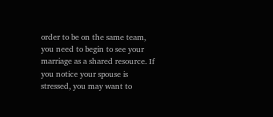order to be on the same team, you need to begin to see your marriage as a shared resource. If you notice your spouse is stressed, you may want to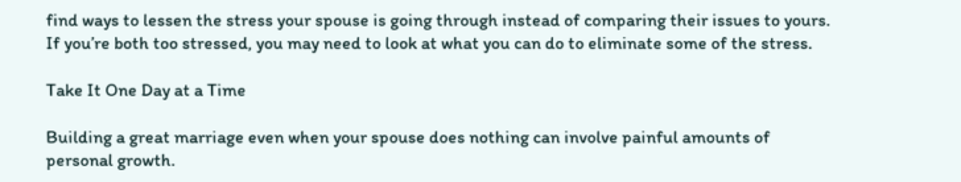find ways to lessen the stress your spouse is going through instead of comparing their issues to yours. If you’re both too stressed, you may need to look at what you can do to eliminate some of the stress.

Take It One Day at a Time

Building a great marriage even when your spouse does nothing can involve painful amounts of personal growth.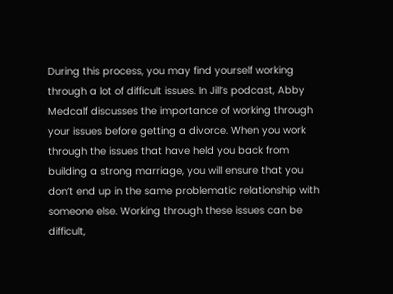During this process, you may find yourself working through a lot of difficult issues. In Jill’s podcast, Abby Medcalf discusses the importance of working through your issues before getting a divorce. When you work through the issues that have held you back from building a strong marriage, you will ensure that you don’t end up in the same problematic relationship with someone else. Working through these issues can be difficult,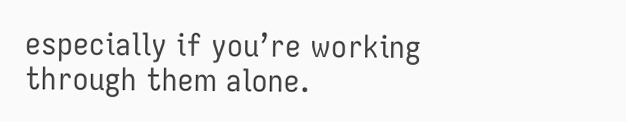especially if you’re working through them alone.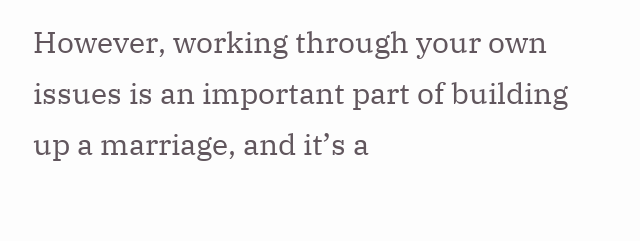However, working through your own issues is an important part of building up a marriage, and it’s a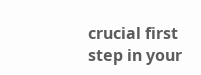crucial first step in your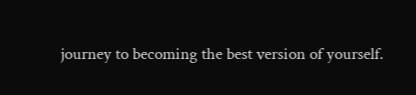journey to becoming the best version of yourself.